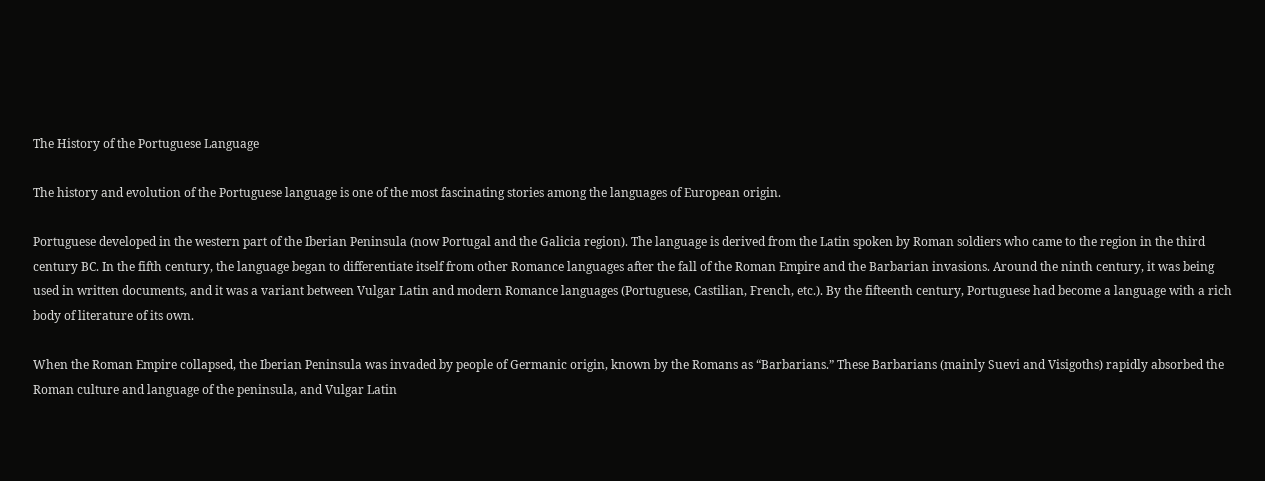The History of the Portuguese Language

The history and evolution of the Portuguese language is one of the most fascinating stories among the languages of European origin.

Portuguese developed in the western part of the Iberian Peninsula (now Portugal and the Galicia region). The language is derived from the Latin spoken by Roman soldiers who came to the region in the third century BC. In the fifth century, the language began to differentiate itself from other Romance languages after the fall of the Roman Empire and the Barbarian invasions. Around the ninth century, it was being used in written documents, and it was a variant between Vulgar Latin and modern Romance languages (Portuguese, Castilian, French, etc.). By the fifteenth century, Portuguese had become a language with a rich body of literature of its own.

When the Roman Empire collapsed, the Iberian Peninsula was invaded by people of Germanic origin, known by the Romans as “Barbarians.” These Barbarians (mainly Suevi and Visigoths) rapidly absorbed the Roman culture and language of the peninsula, and Vulgar Latin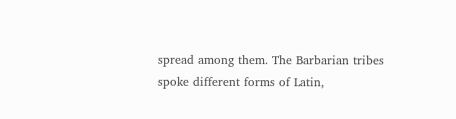spread among them. The Barbarian tribes spoke different forms of Latin,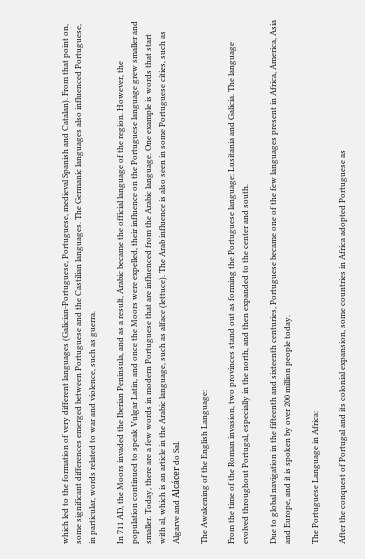which led to the formation of very different languages (Galician-Portuguese, Portuguese, medieval Spanish and Catalan). From that point on, some significant differences emerged between Portuguese and the Castilian languages. The Germanic languages also influenced Portuguese, in particular, words related to war and violence, such as guerra.

In 711 AD, the Moors invaded the Iberian Peninsula, and as a result, Arabic became the official language of the region. However, the population continued to speak Vulgar Latin, and once the Moors were expelled, their influence on the Portuguese language grew smaller and smaller. Today, there are a few words in modern Portuguese that are influenced from the Arabic language. One example is words that start with al, which is an article in the Arabic language, such as alface (lettuce). The Arab influence is also seen in some Portuguese cities, such as Algarve and Alcácer do Sal.

The Awakening of the English Language:

From the time of the Roman invasion, two provinces stand out as forming the Portuguese language: Lusitania and Galicia. The language evolved throughout Portugal, especially in the north, and then expanded to the center and south.

Due to global navigation in the fifteenth and sixteenth centuries, Portuguese became one of the few languages present in Africa, America, Asia and Europe, and it is spoken by over 200 million people today.

The Portuguese Language in Africa:

After the conquest of Portugal and its colonial expansion, some countries in Africa adopted Portuguese as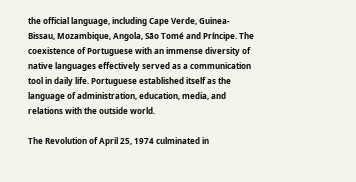the official language, including Cape Verde, Guinea-Bissau, Mozambique, Angola, São Tomé and Príncipe. The coexistence of Portuguese with an immense diversity of native languages effectively served as a communication tool in daily life. Portuguese established itself as the language of administration, education, media, and relations with the outside world.

The Revolution of April 25, 1974 culminated in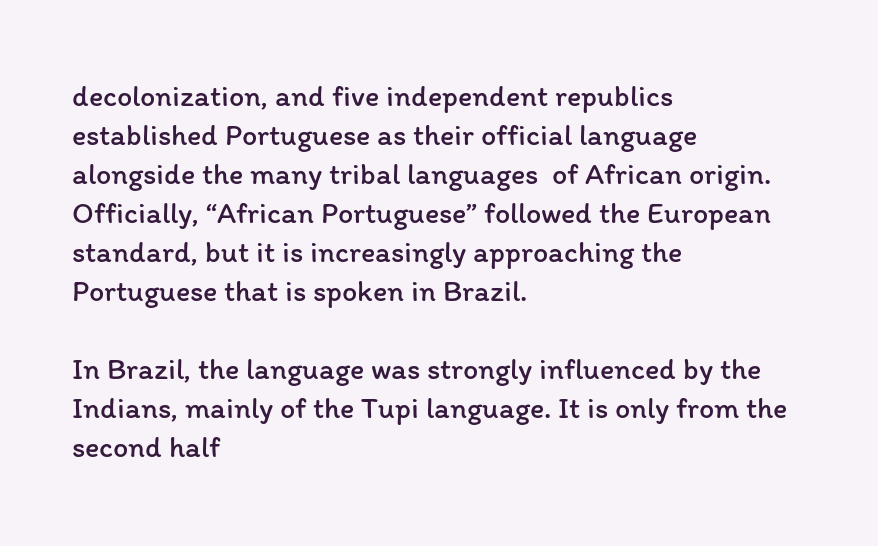decolonization, and five independent republics established Portuguese as their official language alongside the many tribal languages  of African origin. Officially, “African Portuguese” followed the European standard, but it is increasingly approaching the Portuguese that is spoken in Brazil.

In Brazil, the language was strongly influenced by the Indians, mainly of the Tupi language. It is only from the second half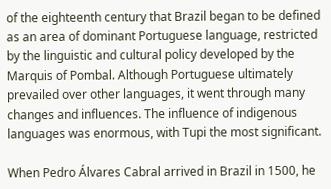of the eighteenth century that Brazil began to be defined as an area of dominant Portuguese language, restricted by the linguistic and cultural policy developed by the Marquis of Pombal. Although Portuguese ultimately prevailed over other languages, it went through many changes and influences. The influence of indigenous languages was enormous, with Tupi the most significant.

When Pedro Álvares Cabral arrived in Brazil in 1500, he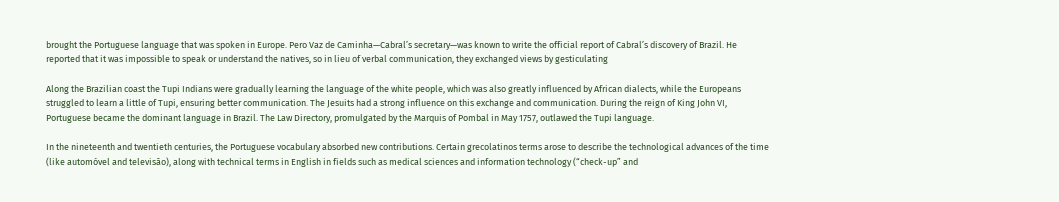brought the Portuguese language that was spoken in Europe. Pero Vaz de Caminha—Cabral’s secretary—was known to write the official report of Cabral’s discovery of Brazil. He reported that it was impossible to speak or understand the natives, so in lieu of verbal communication, they exchanged views by gesticulating

Along the Brazilian coast the Tupi Indians were gradually learning the language of the white people, which was also greatly influenced by African dialects, while the Europeans struggled to learn a little of Tupi, ensuring better communication. The Jesuits had a strong influence on this exchange and communication. During the reign of King John VI, Portuguese became the dominant language in Brazil. The Law Directory, promulgated by the Marquis of Pombal in May 1757, outlawed the Tupi language.

In the nineteenth and twentieth centuries, the Portuguese vocabulary absorbed new contributions. Certain grecolatinos terms arose to describe the technological advances of the time (like automóvel and televisão), along with technical terms in English in fields such as medical sciences and information technology (“check-up” and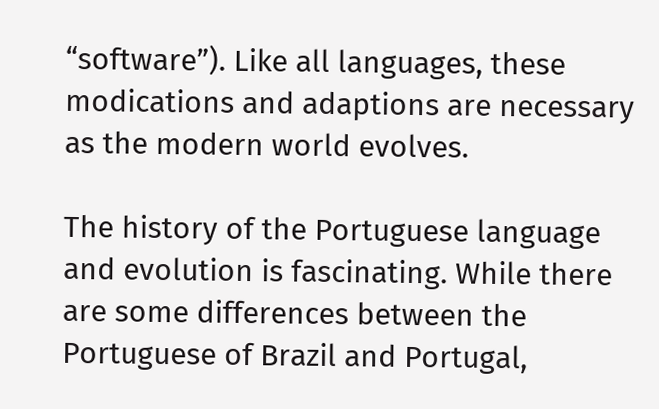“software”). Like all languages, these modications and adaptions are necessary as the modern world evolves.

The history of the Portuguese language and evolution is fascinating. While there are some differences between the Portuguese of Brazil and Portugal,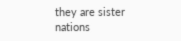they are sister nations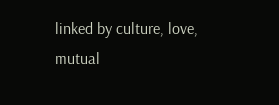linked by culture, love, mutual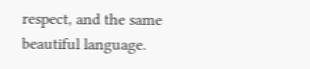respect, and the same beautiful language.